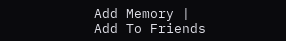Add Memory | Add To Friends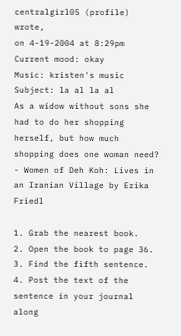centralgirl05 (profile) wrote,
on 4-19-2004 at 8:29pm
Current mood: okay
Music: kristen's music
Subject: la al la al
As a widow without sons she had to do her shopping herself, but how much shopping does one woman need?
- Women of Deh Koh: Lives in an Iranian Village by Erika Friedl

1. Grab the nearest book.
2. Open the book to page 36.
3. Find the fifth sentence.
4. Post the text of the sentence in your journal along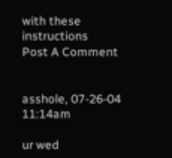with these instructions
Post A Comment


asshole, 07-26-04 11:14am

ur wed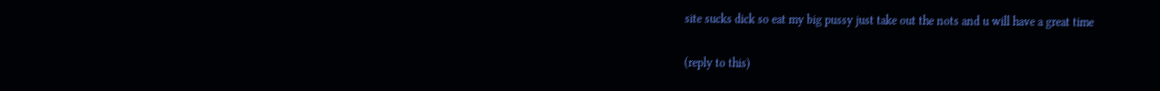site sucks dick so eat my big pussy just take out the nots and u will have a great time

(reply to this)